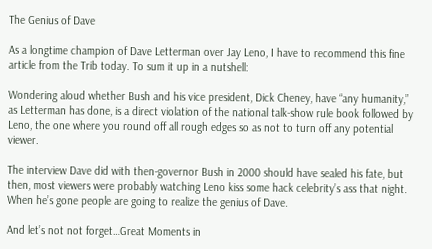The Genius of Dave

As a longtime champion of Dave Letterman over Jay Leno, I have to recommend this fine article from the Trib today. To sum it up in a nutshell:

Wondering aloud whether Bush and his vice president, Dick Cheney, have “any humanity,” as Letterman has done, is a direct violation of the national talk-show rule book followed by Leno, the one where you round off all rough edges so as not to turn off any potential viewer.

The interview Dave did with then-governor Bush in 2000 should have sealed his fate, but then, most viewers were probably watching Leno kiss some hack celebrity’s ass that night. When he’s gone people are going to realize the genius of Dave.

And let’s not not forget…Great Moments in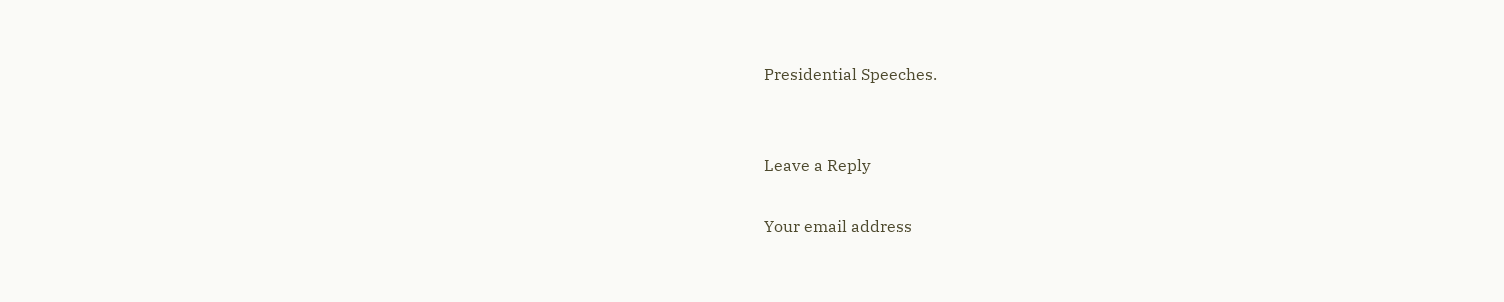Presidential Speeches.


Leave a Reply

Your email address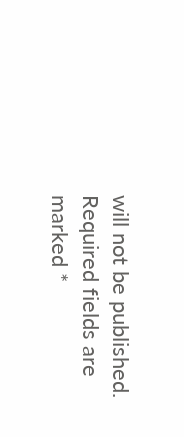will not be published. Required fields are marked *